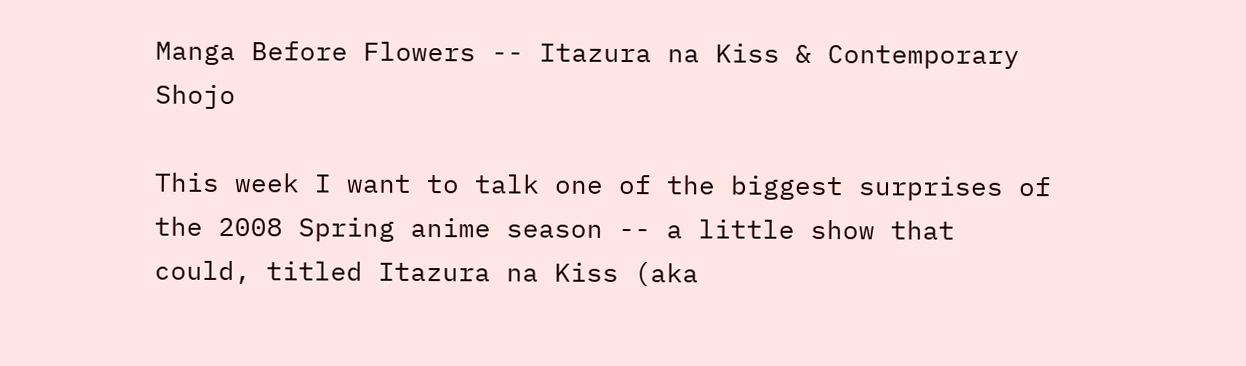Manga Before Flowers -- Itazura na Kiss & Contemporary Shojo

This week I want to talk one of the biggest surprises of the 2008 Spring anime season -- a little show that could, titled Itazura na Kiss (aka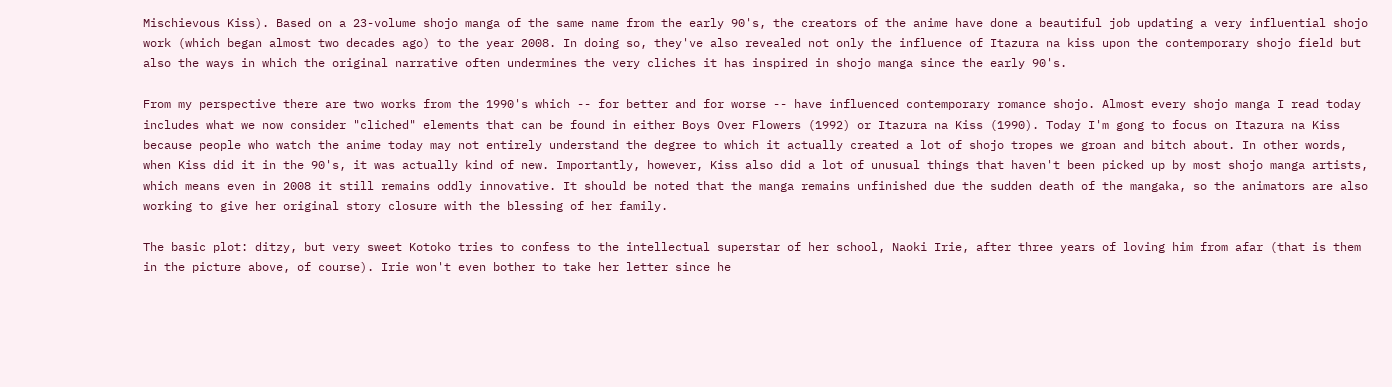Mischievous Kiss). Based on a 23-volume shojo manga of the same name from the early 90's, the creators of the anime have done a beautiful job updating a very influential shojo work (which began almost two decades ago) to the year 2008. In doing so, they've also revealed not only the influence of Itazura na kiss upon the contemporary shojo field but also the ways in which the original narrative often undermines the very cliches it has inspired in shojo manga since the early 90's.

From my perspective there are two works from the 1990's which -- for better and for worse -- have influenced contemporary romance shojo. Almost every shojo manga I read today includes what we now consider "cliched" elements that can be found in either Boys Over Flowers (1992) or Itazura na Kiss (1990). Today I'm gong to focus on Itazura na Kiss because people who watch the anime today may not entirely understand the degree to which it actually created a lot of shojo tropes we groan and bitch about. In other words, when Kiss did it in the 90's, it was actually kind of new. Importantly, however, Kiss also did a lot of unusual things that haven't been picked up by most shojo manga artists, which means even in 2008 it still remains oddly innovative. It should be noted that the manga remains unfinished due the sudden death of the mangaka, so the animators are also working to give her original story closure with the blessing of her family.

The basic plot: ditzy, but very sweet Kotoko tries to confess to the intellectual superstar of her school, Naoki Irie, after three years of loving him from afar (that is them in the picture above, of course). Irie won't even bother to take her letter since he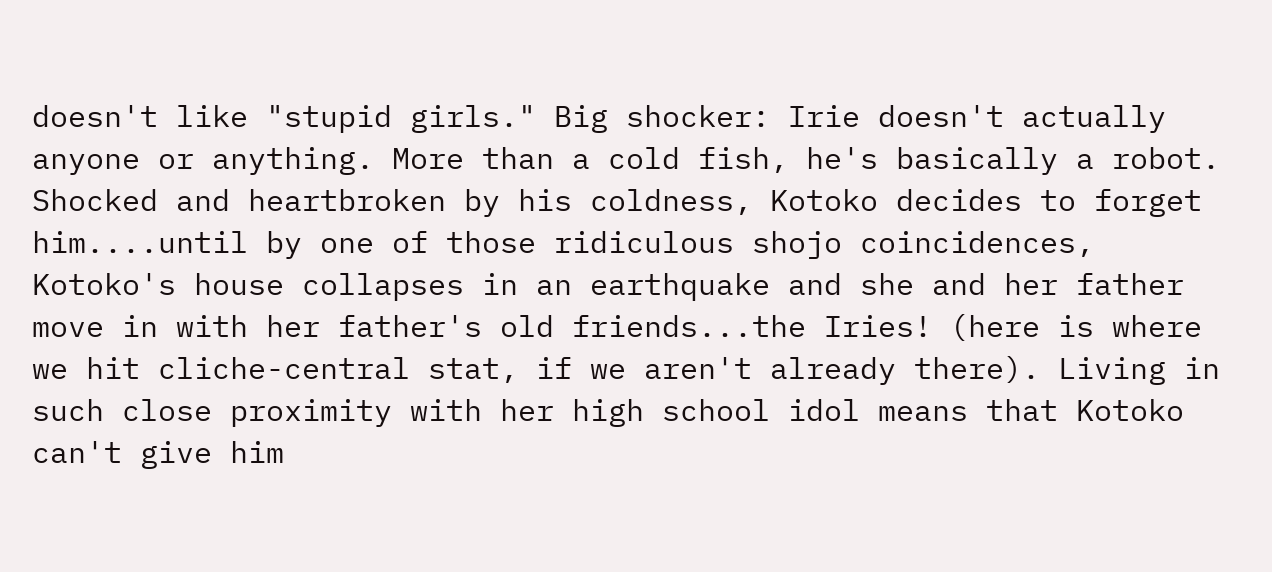doesn't like "stupid girls." Big shocker: Irie doesn't actually anyone or anything. More than a cold fish, he's basically a robot. Shocked and heartbroken by his coldness, Kotoko decides to forget him....until by one of those ridiculous shojo coincidences, Kotoko's house collapses in an earthquake and she and her father move in with her father's old friends...the Iries! (here is where we hit cliche-central stat, if we aren't already there). Living in such close proximity with her high school idol means that Kotoko can't give him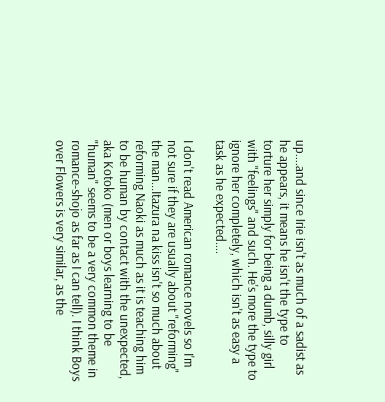up....and since Irie isn't as much of a sadist as he appears, it means he isn't the type to torture her simply for being a dumb, silly girl with "feelings" and such. He's more the type to ignore her completely, which isn't as easy a task as he expected....

I don't read American romance novels so I'm not sure if they are usually about "reforming" the man...Itazura na kiss isn't so much about reforming Naoki as much as it is teaching him to be human by contact with the unexpected, aka Kotoko (men or boys learning to be "human" seems to be a very common theme in romance-shojo as far as I can tell). I think Boys over Flowers is very similar, as the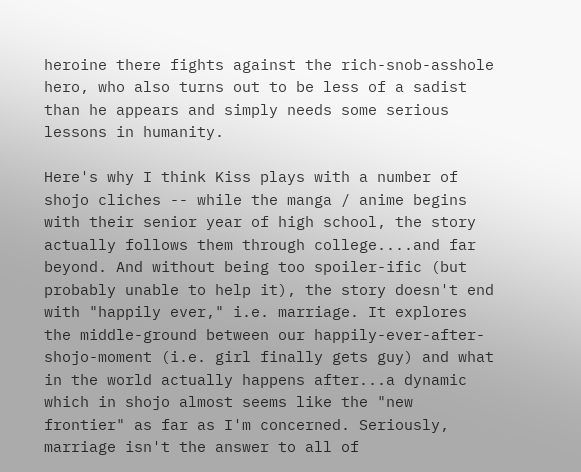heroine there fights against the rich-snob-asshole hero, who also turns out to be less of a sadist than he appears and simply needs some serious lessons in humanity.

Here's why I think Kiss plays with a number of shojo cliches -- while the manga / anime begins with their senior year of high school, the story actually follows them through college....and far beyond. And without being too spoiler-ific (but probably unable to help it), the story doesn't end with "happily ever," i.e. marriage. It explores the middle-ground between our happily-ever-after-shojo-moment (i.e. girl finally gets guy) and what in the world actually happens after...a dynamic which in shojo almost seems like the "new frontier" as far as I'm concerned. Seriously, marriage isn't the answer to all of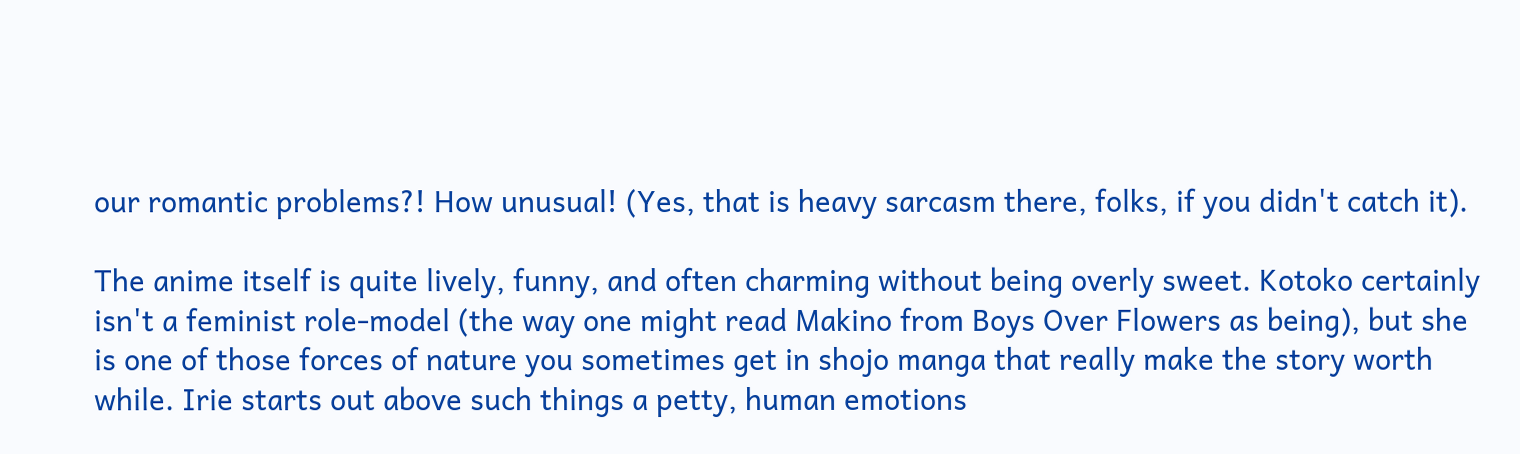our romantic problems?! How unusual! (Yes, that is heavy sarcasm there, folks, if you didn't catch it).

The anime itself is quite lively, funny, and often charming without being overly sweet. Kotoko certainly isn't a feminist role-model (the way one might read Makino from Boys Over Flowers as being), but she is one of those forces of nature you sometimes get in shojo manga that really make the story worth while. Irie starts out above such things a petty, human emotions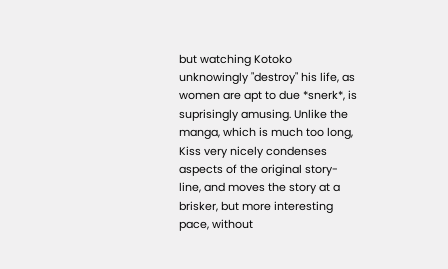but watching Kotoko unknowingly "destroy" his life, as women are apt to due *snerk*, is suprisingly amusing. Unlike the manga, which is much too long, Kiss very nicely condenses aspects of the original story-line, and moves the story at a brisker, but more interesting pace, without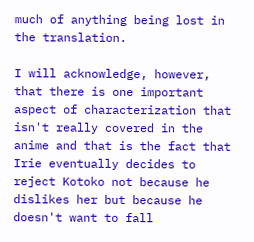much of anything being lost in the translation.

I will acknowledge, however, that there is one important aspect of characterization that isn't really covered in the anime and that is the fact that Irie eventually decides to reject Kotoko not because he dislikes her but because he doesn't want to fall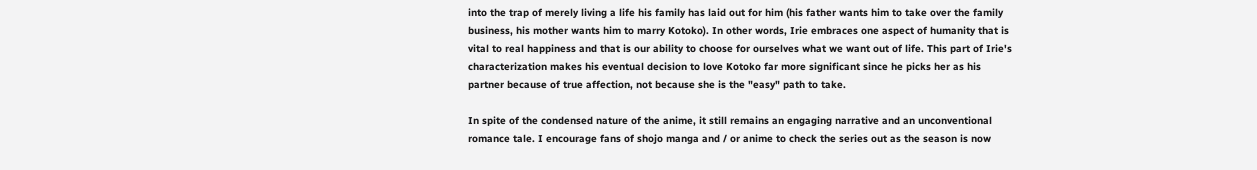into the trap of merely living a life his family has laid out for him (his father wants him to take over the family business, his mother wants him to marry Kotoko). In other words, Irie embraces one aspect of humanity that is vital to real happiness and that is our ability to choose for ourselves what we want out of life. This part of Irie's characterization makes his eventual decision to love Kotoko far more significant since he picks her as his partner because of true affection, not because she is the "easy" path to take.

In spite of the condensed nature of the anime, it still remains an engaging narrative and an unconventional romance tale. I encourage fans of shojo manga and / or anime to check the series out as the season is now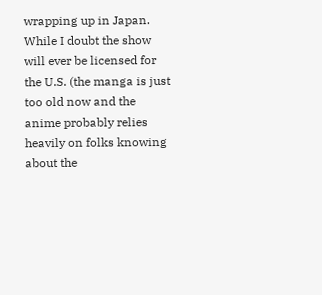wrapping up in Japan. While I doubt the show will ever be licensed for the U.S. (the manga is just too old now and the anime probably relies heavily on folks knowing about the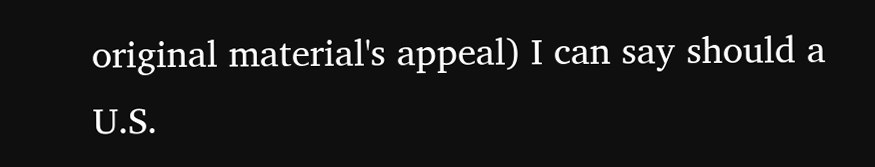original material's appeal) I can say should a U.S.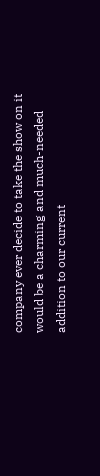company ever decide to take the show on it would be a charming and much-needed addition to our current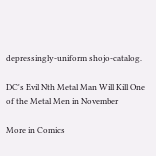depressingly-uniform shojo-catalog.

DC's Evil Nth Metal Man Will Kill One of the Metal Men in November

More in Comics